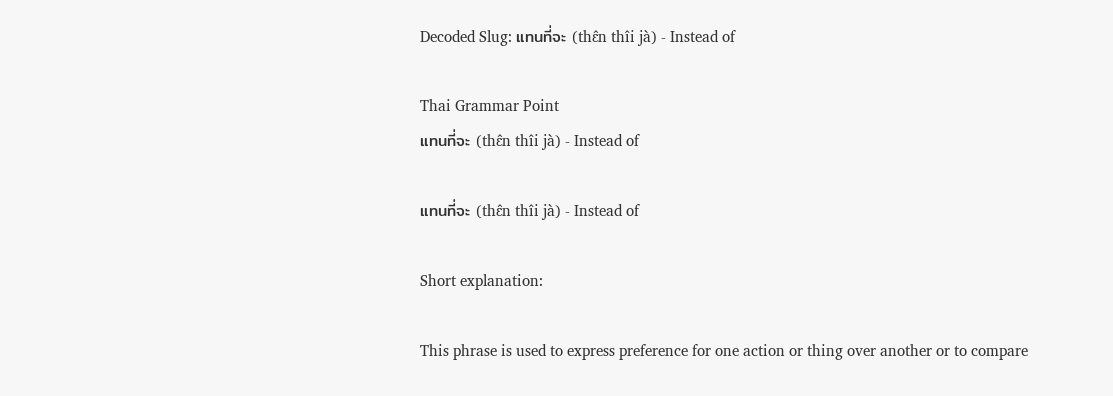Decoded Slug: แทนที่จะ (thɛ̂n thîi jà) - Instead of

Thai Grammar Point
แทนที่จะ (thɛ̂n thîi jà) - Instead of

แทนที่จะ (thɛ̂n thîi jà) - Instead of

Short explanation:

This phrase is used to express preference for one action or thing over another or to compare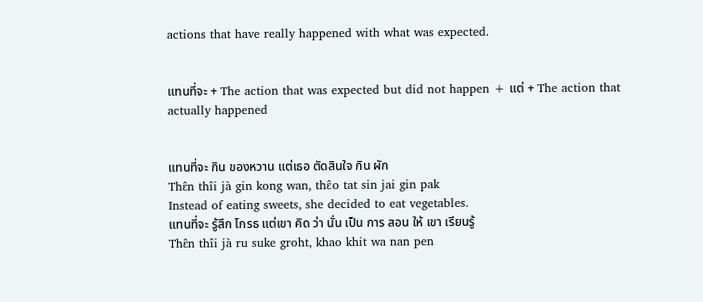actions that have really happened with what was expected.


แทนที่จะ + The action that was expected but did not happen + แต่ + The action that actually happened


แทนที่จะ กิน ของหวาน แต่เธอ ตัดสินใจ กิน ผัก
Thɛ̂n thîi jà gin kong wan, thɛ̂o tat sin jai gin pak
Instead of eating sweets, she decided to eat vegetables.
แทนที่จะ รู้สึก โกรธ แต่เขา คิด ว่า นั่น เป็น การ สอน ให้ เขา เรียนรู้
Thɛ̂n thîi jà ru suke groht, khao khit wa nan pen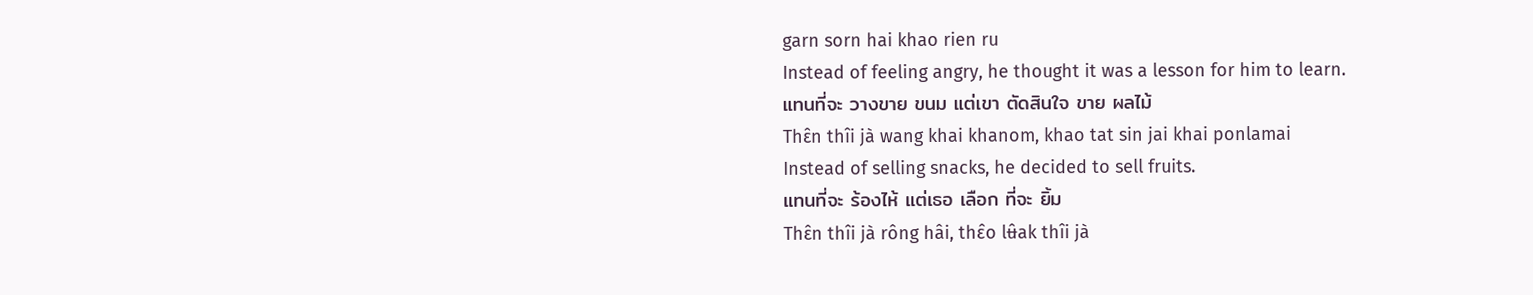garn sorn hai khao rien ru
Instead of feeling angry, he thought it was a lesson for him to learn.
แทนที่จะ วางขาย ขนม แต่เขา ตัดสินใจ ขาย ผลไม้
Thɛ̂n thîi jà wang khai khanom, khao tat sin jai khai ponlamai
Instead of selling snacks, he decided to sell fruits.
แทนที่จะ ร้องไห้ แต่เธอ เลือก ที่จะ ยิ้ม
Thɛ̂n thîi jà rông hâi, thɛ̂o lʉ̂ak thîi jà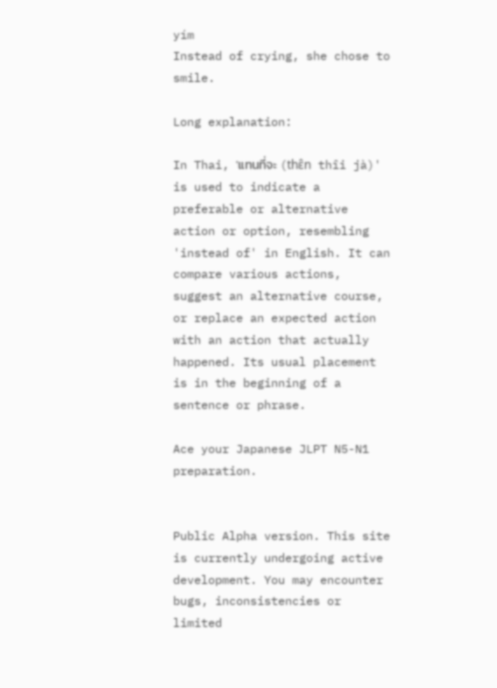yím
Instead of crying, she chose to smile.

Long explanation:

In Thai, 'แทนที่จะ (thɛ̂n thîi jà)' is used to indicate a preferable or alternative action or option, resembling 'instead of' in English. It can compare various actions, suggest an alternative course, or replace an expected action with an action that actually happened. Its usual placement is in the beginning of a sentence or phrase.

Ace your Japanese JLPT N5-N1 preparation.


Public Alpha version. This site is currently undergoing active development. You may encounter bugs, inconsistencies or limited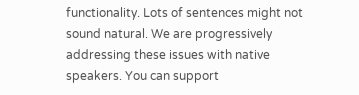functionality. Lots of sentences might not sound natural. We are progressively addressing these issues with native speakers. You can support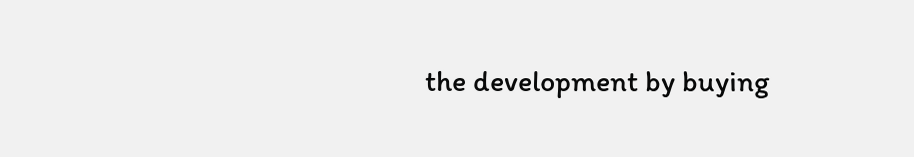the development by buying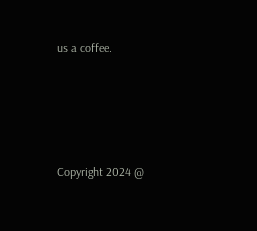us a coffee.




Copyright 2024 @